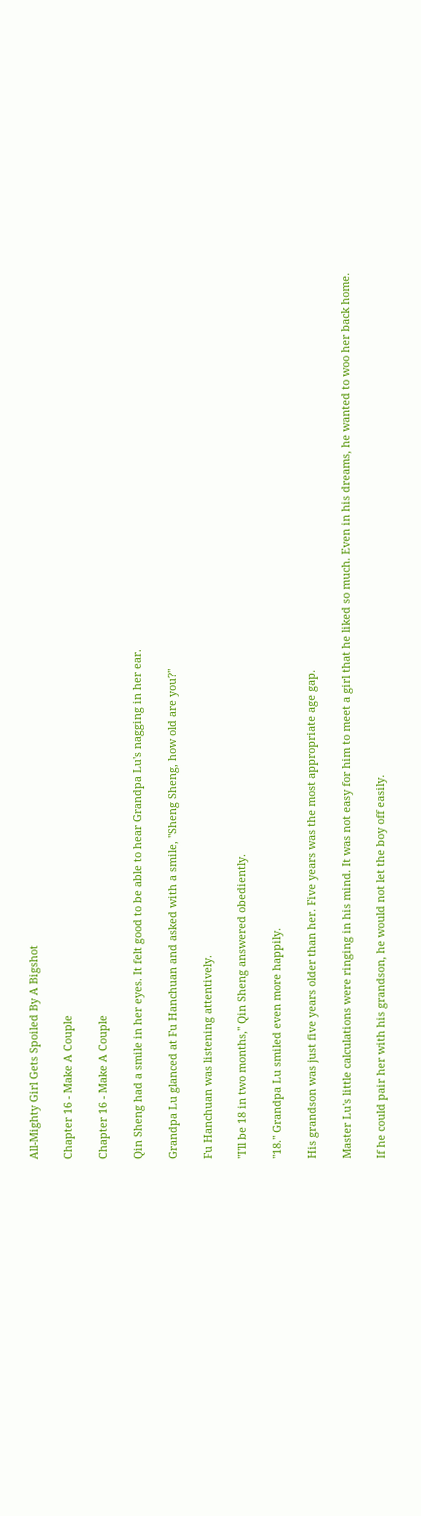All-Mighty Girl Gets Spoiled By A Bigshot

Chapter 16 - Make A Couple

Chapter 16 - Make A Couple

Qin Sheng had a smile in her eyes. It felt good to be able to hear Grandpa Lu's nagging in her ear.

Grandpa Lu glanced at Fu Hanchuan and asked with a smile, "Sheng Sheng, how old are you?"

Fu Hanchuan was listening attentively.

"I'll be 18 in two months," Qin Sheng answered obediently.

"18." Grandpa Lu smiled even more happily.

His grandson was just five years older than her. Five years was the most appropriate age gap.

Master Lu's little calculations were ringing in his mind. It was not easy for him to meet a girl that he liked so much. Even in his dreams, he wanted to woo her back home.

If he could pair her with his grandson, he would not let the boy off easily.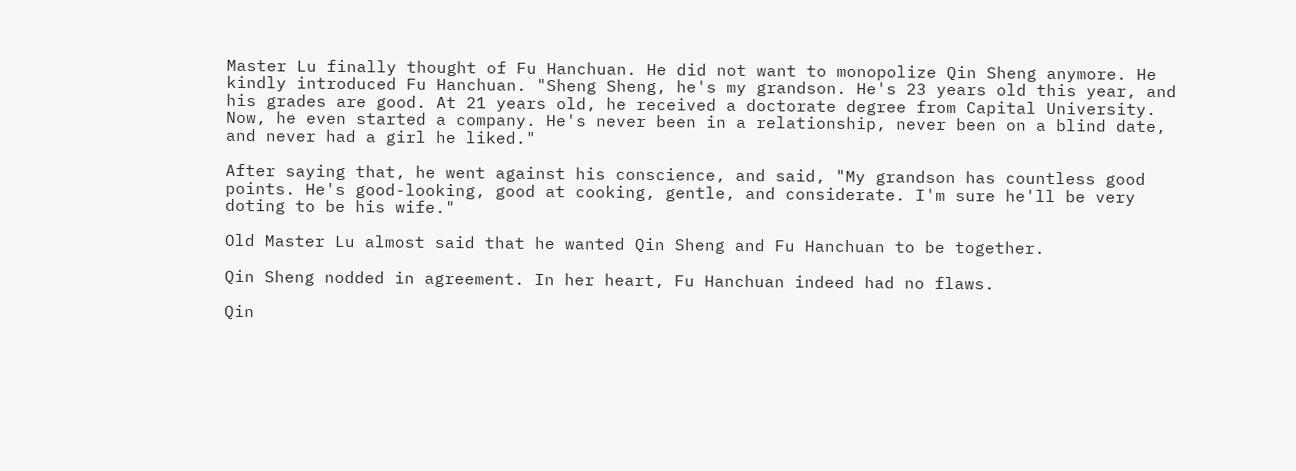Master Lu finally thought of Fu Hanchuan. He did not want to monopolize Qin Sheng anymore. He kindly introduced Fu Hanchuan. "Sheng Sheng, he's my grandson. He's 23 years old this year, and his grades are good. At 21 years old, he received a doctorate degree from Capital University. Now, he even started a company. He's never been in a relationship, never been on a blind date, and never had a girl he liked."

After saying that, he went against his conscience, and said, "My grandson has countless good points. He's good-looking, good at cooking, gentle, and considerate. I'm sure he'll be very doting to be his wife."

Old Master Lu almost said that he wanted Qin Sheng and Fu Hanchuan to be together.

Qin Sheng nodded in agreement. In her heart, Fu Hanchuan indeed had no flaws.

Qin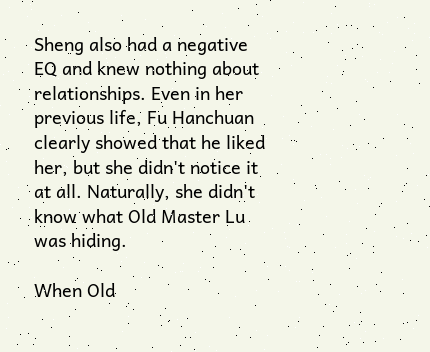Sheng also had a negative EQ and knew nothing about relationships. Even in her previous life, Fu Hanchuan clearly showed that he liked her, but she didn't notice it at all. Naturally, she didn't know what Old Master Lu was hiding.

When Old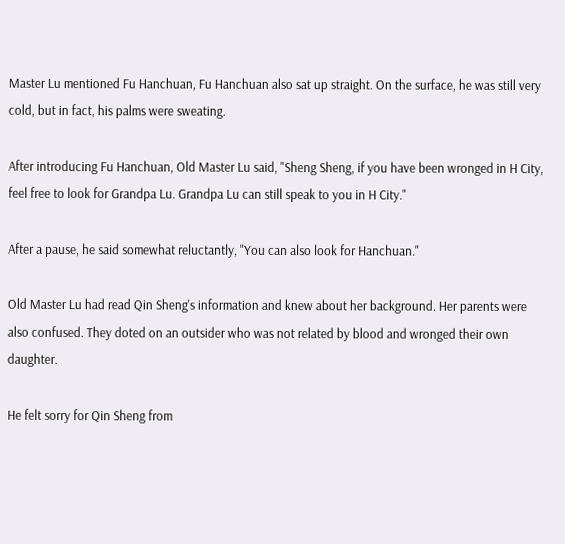Master Lu mentioned Fu Hanchuan, Fu Hanchuan also sat up straight. On the surface, he was still very cold, but in fact, his palms were sweating.

After introducing Fu Hanchuan, Old Master Lu said, "Sheng Sheng, if you have been wronged in H City, feel free to look for Grandpa Lu. Grandpa Lu can still speak to you in H City."

After a pause, he said somewhat reluctantly, "You can also look for Hanchuan."

Old Master Lu had read Qin Sheng's information and knew about her background. Her parents were also confused. They doted on an outsider who was not related by blood and wronged their own daughter.

He felt sorry for Qin Sheng from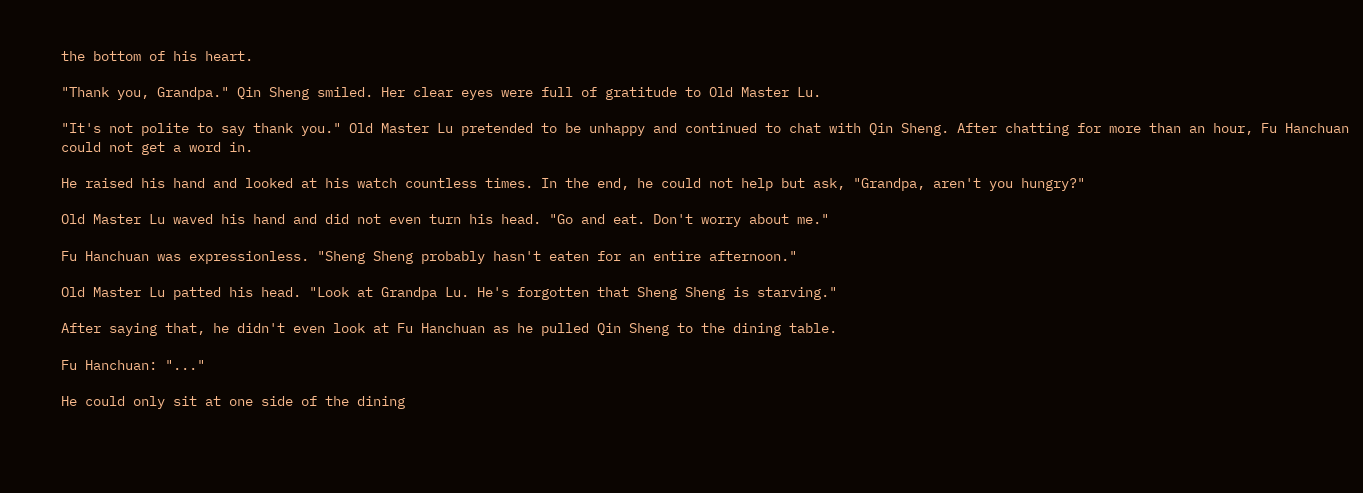the bottom of his heart.

"Thank you, Grandpa." Qin Sheng smiled. Her clear eyes were full of gratitude to Old Master Lu.

"It's not polite to say thank you." Old Master Lu pretended to be unhappy and continued to chat with Qin Sheng. After chatting for more than an hour, Fu Hanchuan could not get a word in.

He raised his hand and looked at his watch countless times. In the end, he could not help but ask, "Grandpa, aren't you hungry?"

Old Master Lu waved his hand and did not even turn his head. "Go and eat. Don't worry about me."

Fu Hanchuan was expressionless. "Sheng Sheng probably hasn't eaten for an entire afternoon."

Old Master Lu patted his head. "Look at Grandpa Lu. He's forgotten that Sheng Sheng is starving."

After saying that, he didn't even look at Fu Hanchuan as he pulled Qin Sheng to the dining table.

Fu Hanchuan: "..."

He could only sit at one side of the dining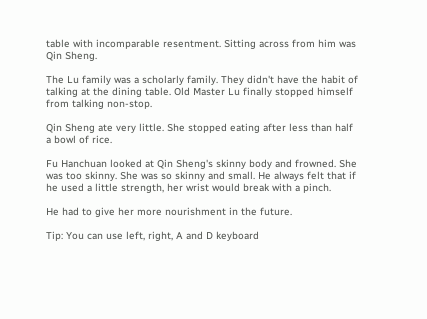table with incomparable resentment. Sitting across from him was Qin Sheng.

The Lu family was a scholarly family. They didn't have the habit of talking at the dining table. Old Master Lu finally stopped himself from talking non-stop.

Qin Sheng ate very little. She stopped eating after less than half a bowl of rice.

Fu Hanchuan looked at Qin Sheng's skinny body and frowned. She was too skinny. She was so skinny and small. He always felt that if he used a little strength, her wrist would break with a pinch.

He had to give her more nourishment in the future.

Tip: You can use left, right, A and D keyboard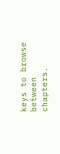keys to browse between chapters.